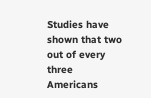Studies have shown that two out of every three Americans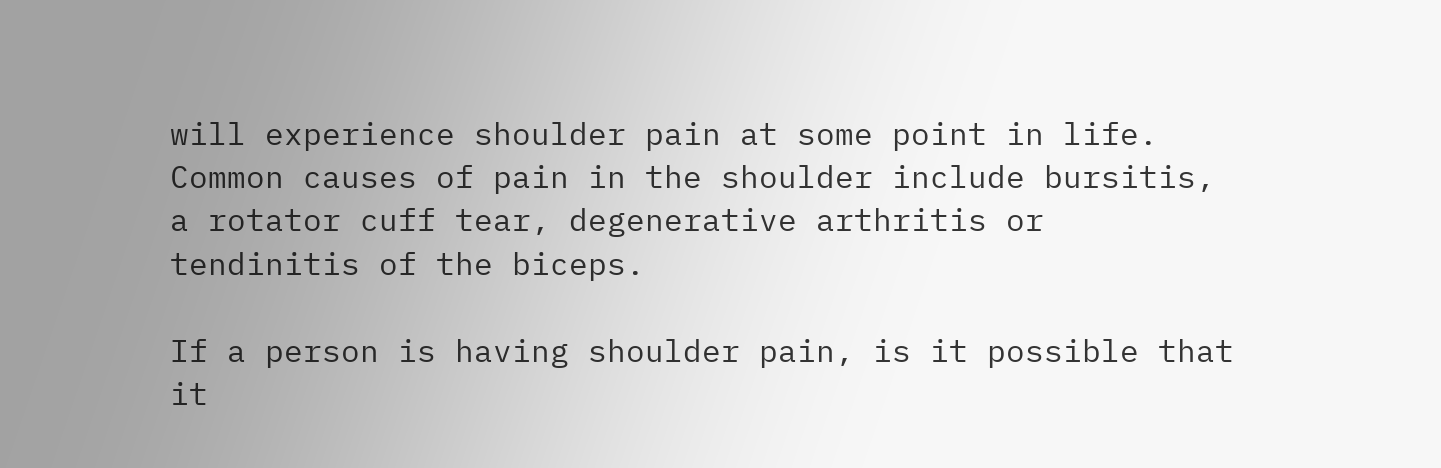will experience shoulder pain at some point in life. Common causes of pain in the shoulder include bursitis, a rotator cuff tear, degenerative arthritis or tendinitis of the biceps.

If a person is having shoulder pain, is it possible that it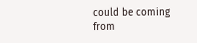could be coming from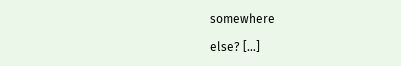somewhere

else? […]